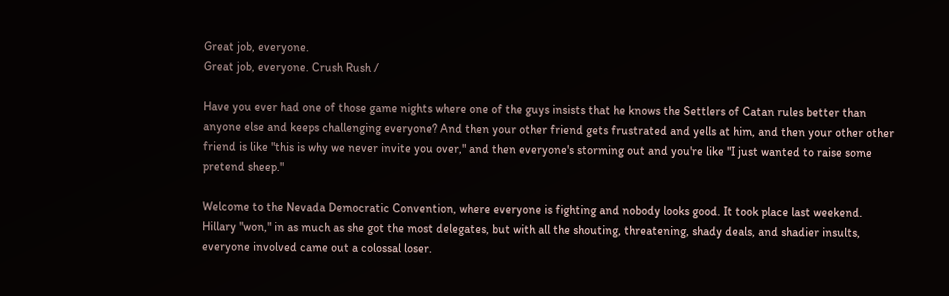Great job, everyone.
Great job, everyone. Crush Rush /

Have you ever had one of those game nights where one of the guys insists that he knows the Settlers of Catan rules better than anyone else and keeps challenging everyone? And then your other friend gets frustrated and yells at him, and then your other other friend is like "this is why we never invite you over," and then everyone's storming out and you're like "I just wanted to raise some pretend sheep."

Welcome to the Nevada Democratic Convention, where everyone is fighting and nobody looks good. It took place last weekend. Hillary "won," in as much as she got the most delegates, but with all the shouting, threatening, shady deals, and shadier insults, everyone involved came out a colossal loser.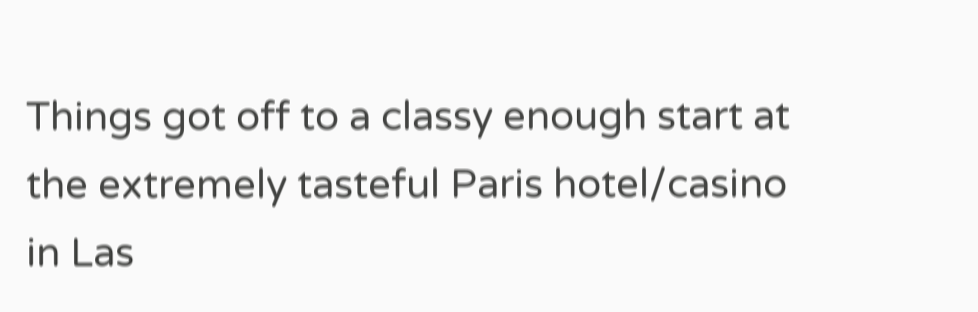Things got off to a classy enough start at the extremely tasteful Paris hotel/casino in Las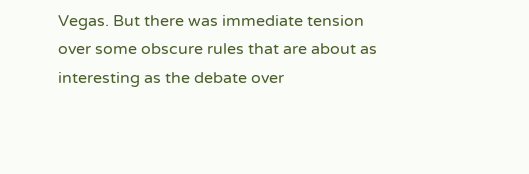Vegas. But there was immediate tension over some obscure rules that are about as interesting as the debate over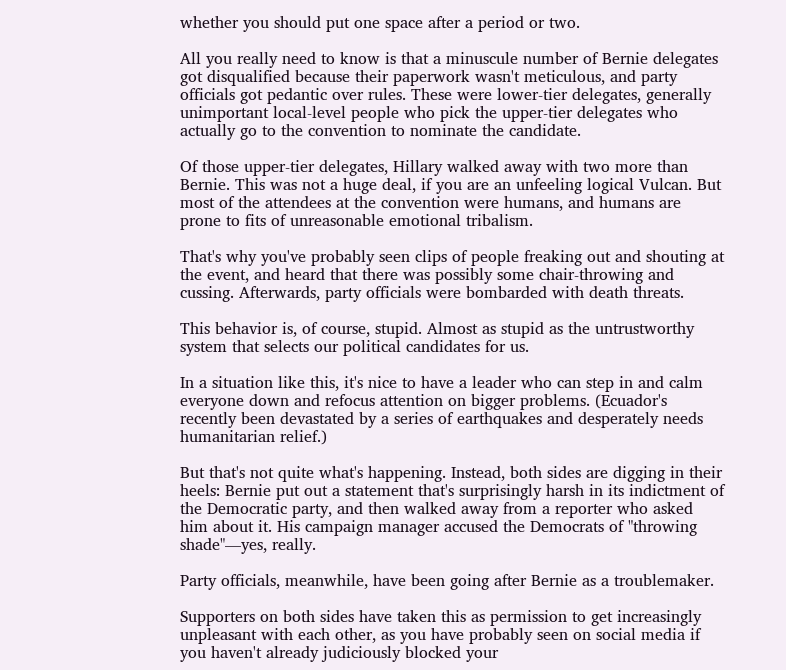whether you should put one space after a period or two.

All you really need to know is that a minuscule number of Bernie delegates got disqualified because their paperwork wasn't meticulous, and party officials got pedantic over rules. These were lower-tier delegates, generally unimportant local-level people who pick the upper-tier delegates who actually go to the convention to nominate the candidate.

Of those upper-tier delegates, Hillary walked away with two more than Bernie. This was not a huge deal, if you are an unfeeling logical Vulcan. But most of the attendees at the convention were humans, and humans are prone to fits of unreasonable emotional tribalism.

That's why you've probably seen clips of people freaking out and shouting at the event, and heard that there was possibly some chair-throwing and cussing. Afterwards, party officials were bombarded with death threats.

This behavior is, of course, stupid. Almost as stupid as the untrustworthy system that selects our political candidates for us.

In a situation like this, it's nice to have a leader who can step in and calm everyone down and refocus attention on bigger problems. (Ecuador's recently been devastated by a series of earthquakes and desperately needs humanitarian relief.)

But that's not quite what's happening. Instead, both sides are digging in their heels: Bernie put out a statement that's surprisingly harsh in its indictment of the Democratic party, and then walked away from a reporter who asked him about it. His campaign manager accused the Democrats of "throwing shade"—yes, really.

Party officials, meanwhile, have been going after Bernie as a troublemaker.

Supporters on both sides have taken this as permission to get increasingly unpleasant with each other, as you have probably seen on social media if you haven't already judiciously blocked your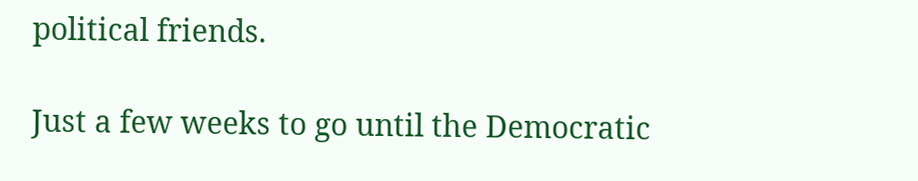political friends.

Just a few weeks to go until the Democratic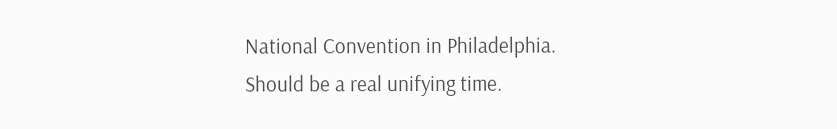National Convention in Philadelphia. Should be a real unifying time.